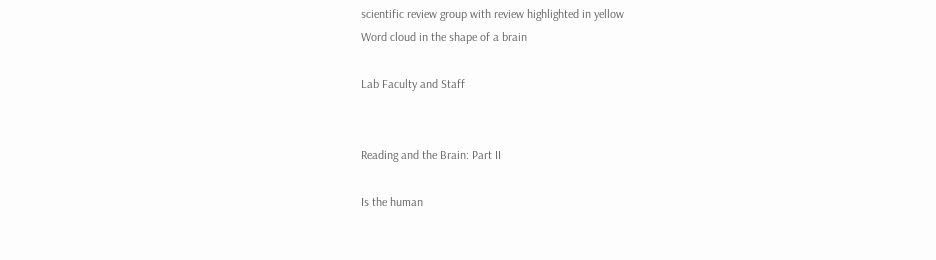scientific review group with review highlighted in yellow
Word cloud in the shape of a brain

Lab Faculty and Staff


Reading and the Brain: Part II

Is the human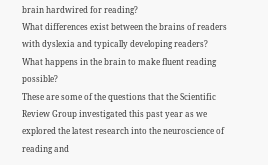brain hardwired for reading?
What differences exist between the brains of readers with dyslexia and typically developing readers?
What happens in the brain to make fluent reading possible?
These are some of the questions that the Scientific Review Group investigated this past year as we explored the latest research into the neuroscience of reading and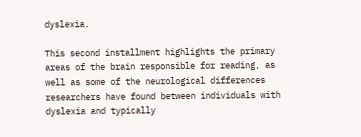dyslexia.

This second installment highlights the primary areas of the brain responsible for reading, as well as some of the neurological differences researchers have found between individuals with dyslexia and typically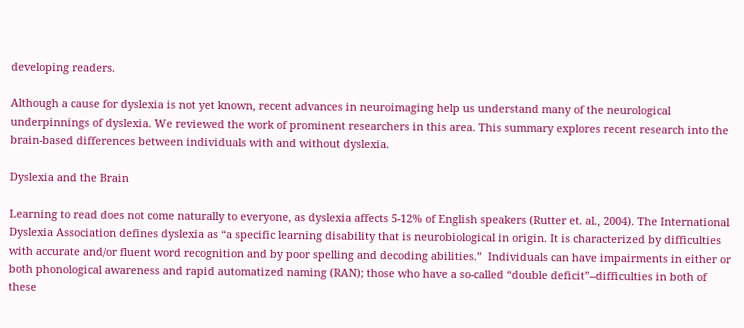developing readers.

Although a cause for dyslexia is not yet known, recent advances in neuroimaging help us understand many of the neurological underpinnings of dyslexia. We reviewed the work of prominent researchers in this area. This summary explores recent research into the brain-based differences between individuals with and without dyslexia.

Dyslexia and the Brain

Learning to read does not come naturally to everyone, as dyslexia affects 5-12% of English speakers (Rutter et. al., 2004). The International Dyslexia Association defines dyslexia as “a specific learning disability that is neurobiological in origin. It is characterized by difficulties with accurate and/or fluent word recognition and by poor spelling and decoding abilities.”  Individuals can have impairments in either or both phonological awareness and rapid automatized naming (RAN); those who have a so-called “double deficit”--difficulties in both of these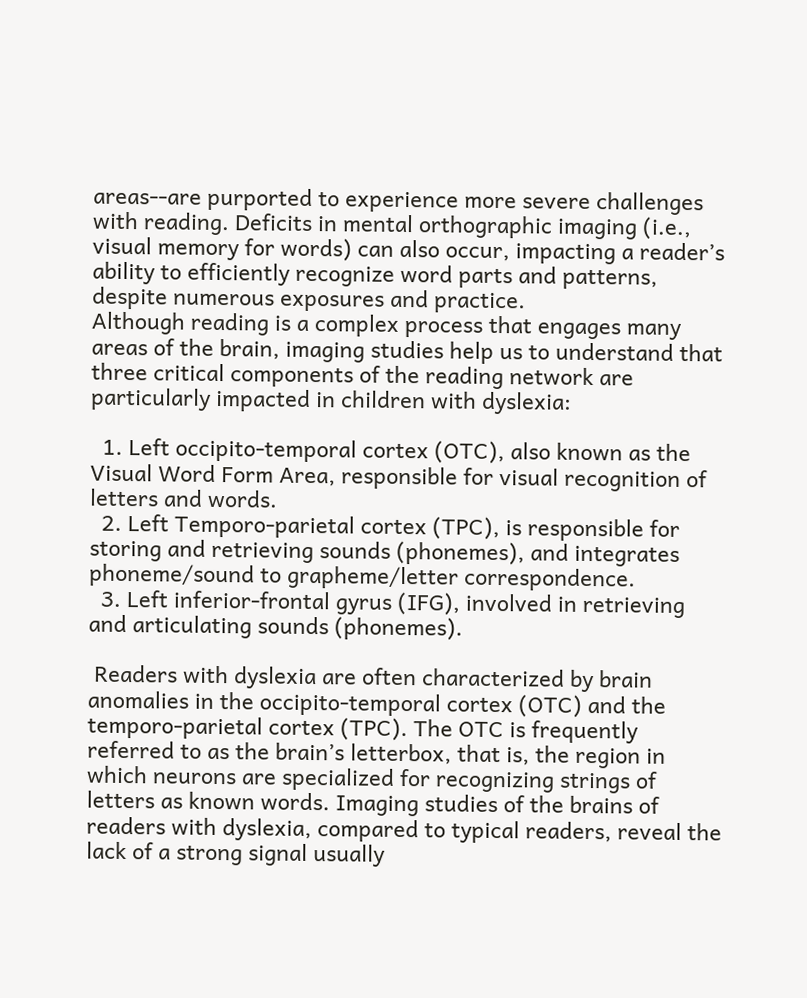areas--are purported to experience more severe challenges with reading. Deficits in mental orthographic imaging (i.e., visual memory for words) can also occur, impacting a reader’s ability to efficiently recognize word parts and patterns, despite numerous exposures and practice.
Although reading is a complex process that engages many areas of the brain, imaging studies help us to understand that three critical components of the reading network are particularly impacted in children with dyslexia:

  1. Left occipito-temporal cortex (OTC), also known as the Visual Word Form Area, responsible for visual recognition of letters and words.
  2. Left Temporo-parietal cortex (TPC), is responsible for storing and retrieving sounds (phonemes), and integrates phoneme/sound to grapheme/letter correspondence.
  3. Left inferior-frontal gyrus (IFG), involved in retrieving and articulating sounds (phonemes).

 Readers with dyslexia are often characterized by brain anomalies in the occipito-temporal cortex (OTC) and the temporo-parietal cortex (TPC). The OTC is frequently referred to as the brain’s letterbox, that is, the region in which neurons are specialized for recognizing strings of letters as known words. Imaging studies of the brains of readers with dyslexia, compared to typical readers, reveal the lack of a strong signal usually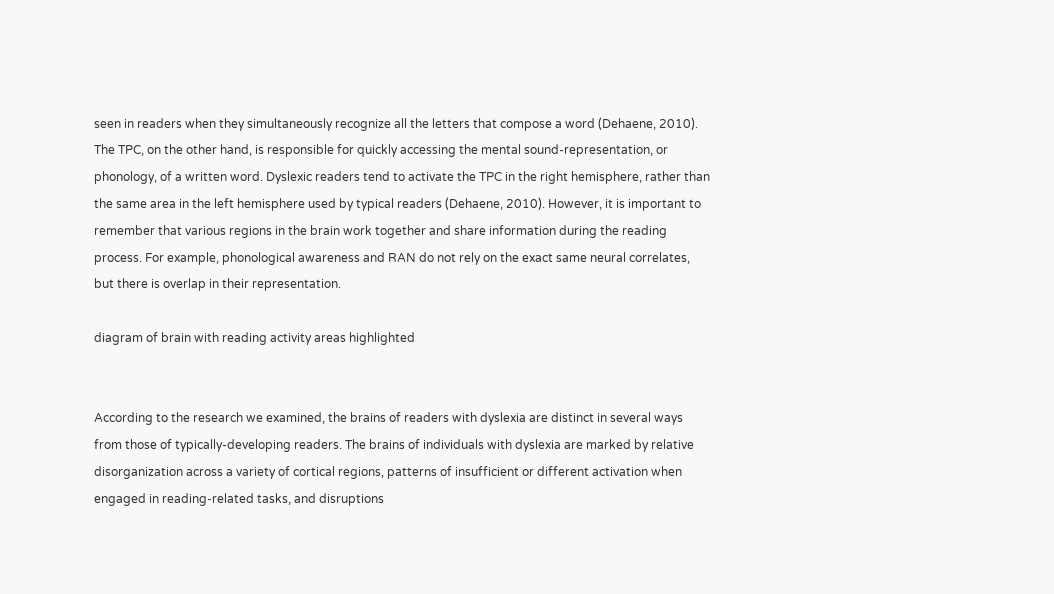seen in readers when they simultaneously recognize all the letters that compose a word (Dehaene, 2010). The TPC, on the other hand, is responsible for quickly accessing the mental sound-representation, or phonology, of a written word. Dyslexic readers tend to activate the TPC in the right hemisphere, rather than the same area in the left hemisphere used by typical readers (Dehaene, 2010). However, it is important to remember that various regions in the brain work together and share information during the reading process. For example, phonological awareness and RAN do not rely on the exact same neural correlates, but there is overlap in their representation.

diagram of brain with reading activity areas highlighted


According to the research we examined, the brains of readers with dyslexia are distinct in several ways from those of typically-developing readers. The brains of individuals with dyslexia are marked by relative disorganization across a variety of cortical regions, patterns of insufficient or different activation when engaged in reading-related tasks, and disruptions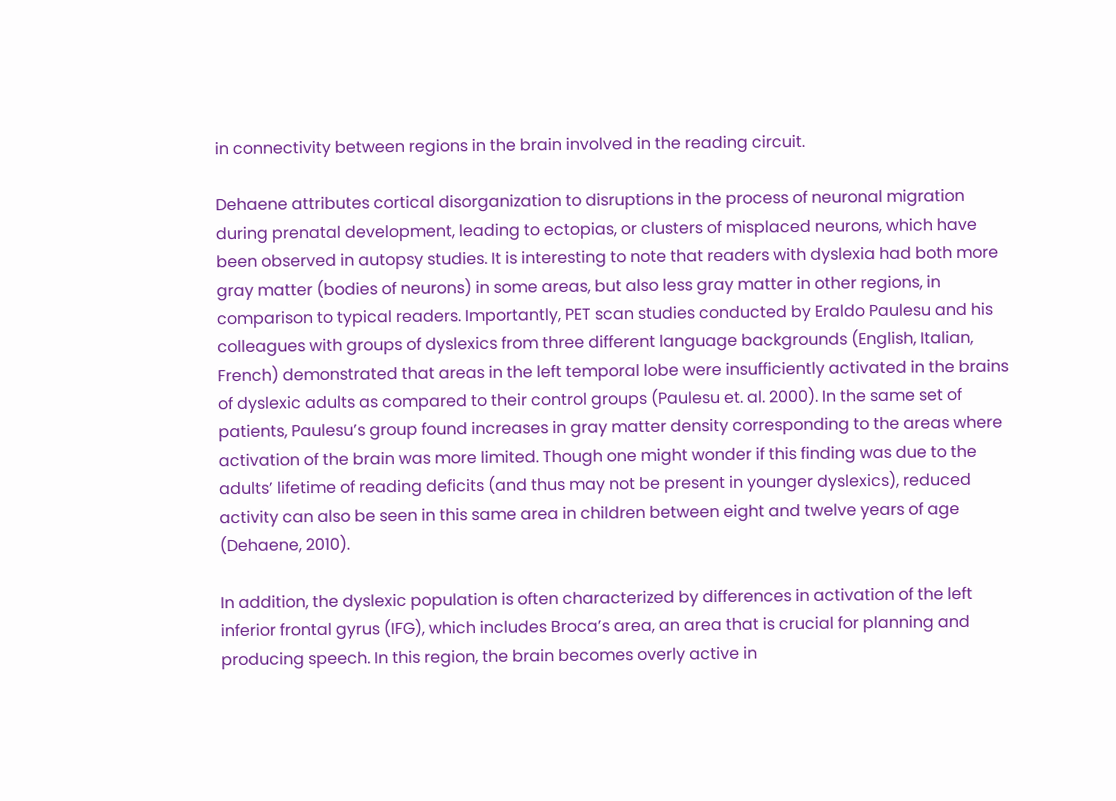in connectivity between regions in the brain involved in the reading circuit.

Dehaene attributes cortical disorganization to disruptions in the process of neuronal migration during prenatal development, leading to ectopias, or clusters of misplaced neurons, which have been observed in autopsy studies. It is interesting to note that readers with dyslexia had both more gray matter (bodies of neurons) in some areas, but also less gray matter in other regions, in comparison to typical readers. Importantly, PET scan studies conducted by Eraldo Paulesu and his colleagues with groups of dyslexics from three different language backgrounds (English, Italian, French) demonstrated that areas in the left temporal lobe were insufficiently activated in the brains of dyslexic adults as compared to their control groups (Paulesu et. al. 2000). In the same set of patients, Paulesu’s group found increases in gray matter density corresponding to the areas where activation of the brain was more limited. Though one might wonder if this finding was due to the adults’ lifetime of reading deficits (and thus may not be present in younger dyslexics), reduced activity can also be seen in this same area in children between eight and twelve years of age (Dehaene, 2010).

In addition, the dyslexic population is often characterized by differences in activation of the left inferior frontal gyrus (IFG), which includes Broca’s area, an area that is crucial for planning and producing speech. In this region, the brain becomes overly active in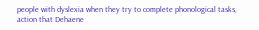people with dyslexia when they try to complete phonological tasks, action that Dehaene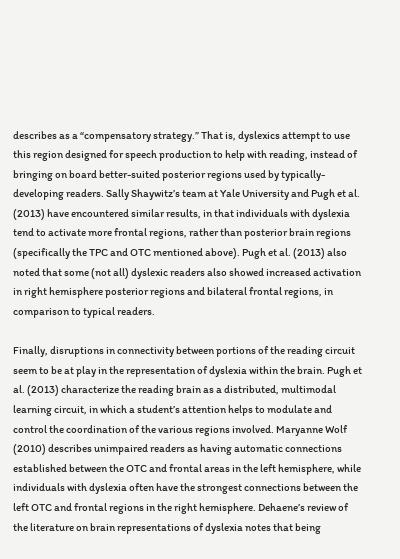describes as a “compensatory strategy.” That is, dyslexics attempt to use this region designed for speech production to help with reading, instead of bringing on board better-suited posterior regions used by typically-developing readers. Sally Shaywitz’s team at Yale University and Pugh et al. (2013) have encountered similar results, in that individuals with dyslexia tend to activate more frontal regions, rather than posterior brain regions (specifically the TPC and OTC mentioned above). Pugh et al. (2013) also noted that some (not all) dyslexic readers also showed increased activation in right hemisphere posterior regions and bilateral frontal regions, in comparison to typical readers.

Finally, disruptions in connectivity between portions of the reading circuit seem to be at play in the representation of dyslexia within the brain. Pugh et al. (2013) characterize the reading brain as a distributed, multimodal learning circuit, in which a student’s attention helps to modulate and control the coordination of the various regions involved. Maryanne Wolf (2010) describes unimpaired readers as having automatic connections established between the OTC and frontal areas in the left hemisphere, while individuals with dyslexia often have the strongest connections between the left OTC and frontal regions in the right hemisphere. Dehaene’s review of the literature on brain representations of dyslexia notes that being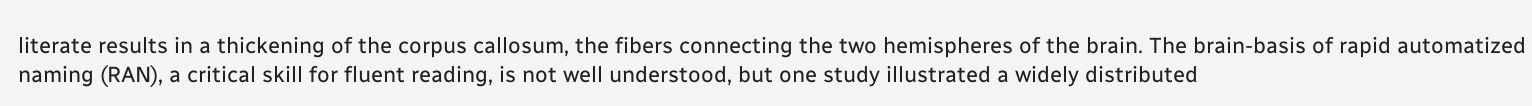literate results in a thickening of the corpus callosum, the fibers connecting the two hemispheres of the brain. The brain-basis of rapid automatized naming (RAN), a critical skill for fluent reading, is not well understood, but one study illustrated a widely distributed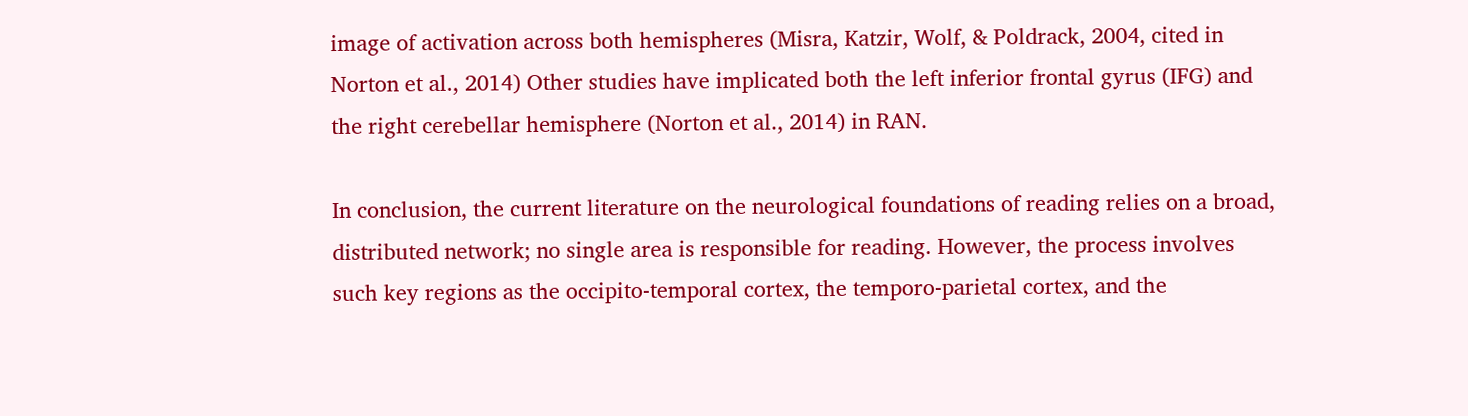image of activation across both hemispheres (Misra, Katzir, Wolf, & Poldrack, 2004, cited in Norton et al., 2014) Other studies have implicated both the left inferior frontal gyrus (IFG) and the right cerebellar hemisphere (Norton et al., 2014) in RAN.

In conclusion, the current literature on the neurological foundations of reading relies on a broad, distributed network; no single area is responsible for reading. However, the process involves such key regions as the occipito-temporal cortex, the temporo-parietal cortex, and the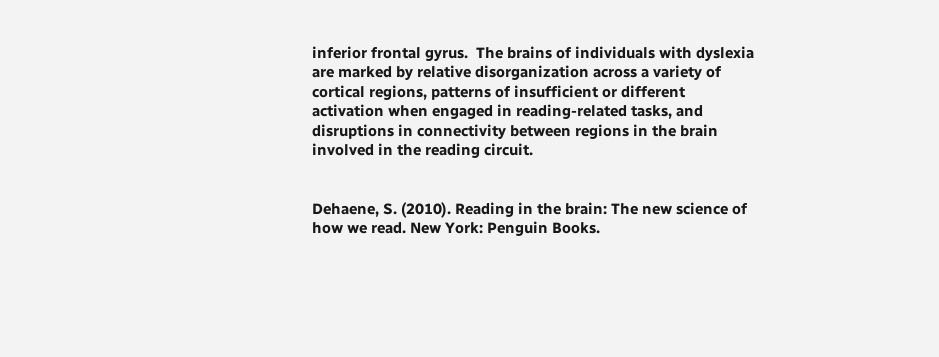inferior frontal gyrus.  The brains of individuals with dyslexia are marked by relative disorganization across a variety of cortical regions, patterns of insufficient or different activation when engaged in reading-related tasks, and disruptions in connectivity between regions in the brain involved in the reading circuit.


Dehaene, S. (2010). Reading in the brain: The new science of how we read. New York: Penguin Books.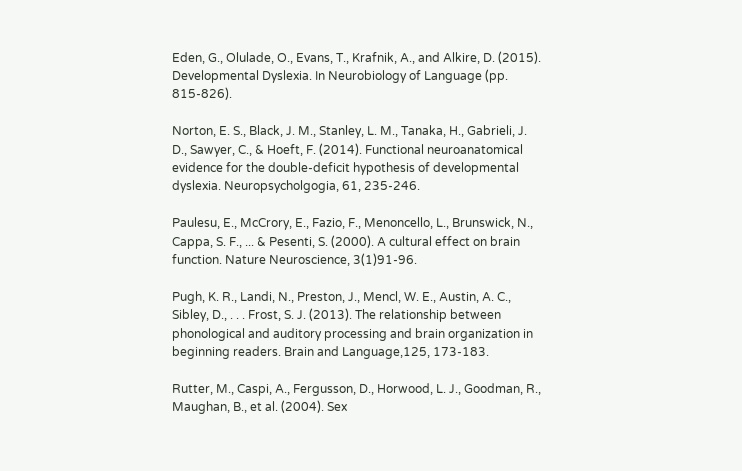Eden, G., Olulade, O., Evans, T., Krafnik, A., and Alkire, D. (2015). Developmental Dyslexia. In Neurobiology of Language (pp. 815-826).

Norton, E. S., Black, J. M., Stanley, L. M., Tanaka, H., Gabrieli, J. D., Sawyer, C., & Hoeft, F. (2014). Functional neuroanatomical evidence for the double-deficit hypothesis of developmental dyslexia. Neuropsycholgogia, 61, 235-246.

Paulesu, E., McCrory, E., Fazio, F., Menoncello, L., Brunswick, N., Cappa, S. F., ... & Pesenti, S. (2000). A cultural effect on brain function. Nature Neuroscience, 3(1)91-96.

Pugh, K. R., Landi, N., Preston, J., Mencl, W. E., Austin, A. C., Sibley, D., . . . Frost, S. J. (2013). The relationship between phonological and auditory processing and brain organization in beginning readers. Brain and Language,125, 173-183.

Rutter, M., Caspi, A., Fergusson, D., Horwood, L. J., Goodman, R., Maughan, B., et al. (2004). Sex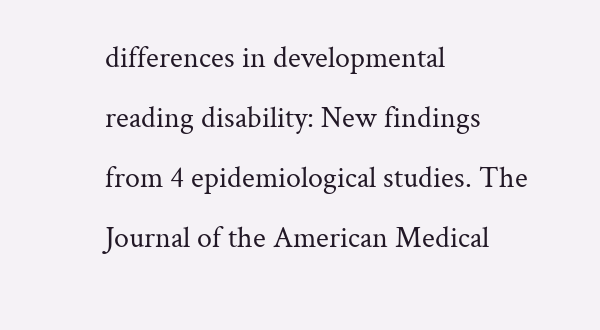differences in developmental reading disability: New findings from 4 epidemiological studies. The Journal of the American Medical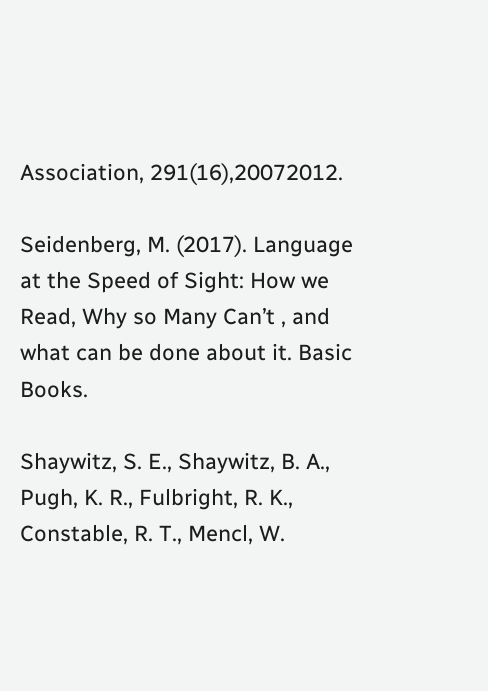Association, 291(16),20072012.

Seidenberg, M. (2017). Language at the Speed of Sight: How we Read, Why so Many Can’t , and what can be done about it. Basic Books.

Shaywitz, S. E., Shaywitz, B. A., Pugh, K. R., Fulbright, R. K., Constable, R. T., Mencl, W.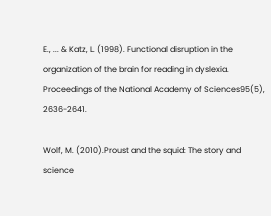E., ... & Katz, L. (1998). Functional disruption in the organization of the brain for reading in dyslexia. Proceedings of the National Academy of Sciences95(5), 2636-2641.

Wolf, M. (2010).Proust and the squid: The story and science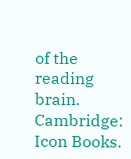of the reading brain. Cambridge: Icon Books.